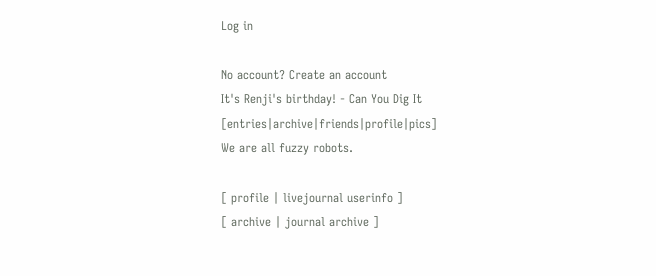Log in

No account? Create an account
It's Renji's birthday! - Can You Dig It [entries|archive|friends|profile|pics]
We are all fuzzy robots.

[ profile | livejournal userinfo ]
[ archive | journal archive ]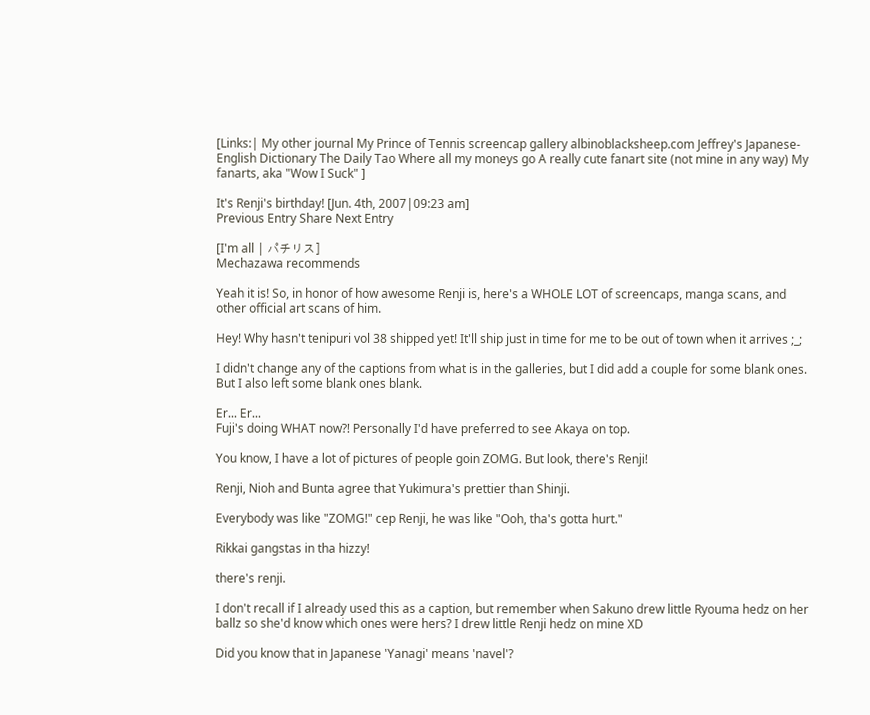[Links:| My other journal My Prince of Tennis screencap gallery albinoblacksheep.com Jeffrey's Japanese-English Dictionary The Daily Tao Where all my moneys go A really cute fanart site (not mine in any way) My fanarts, aka "Wow I Suck" ]

It's Renji's birthday! [Jun. 4th, 2007|09:23 am]
Previous Entry Share Next Entry

[I'm all | パチリス]
Mechazawa recommends

Yeah it is! So, in honor of how awesome Renji is, here's a WHOLE LOT of screencaps, manga scans, and other official art scans of him.

Hey! Why hasn't tenipuri vol 38 shipped yet! It'll ship just in time for me to be out of town when it arrives ;_;

I didn't change any of the captions from what is in the galleries, but I did add a couple for some blank ones. But I also left some blank ones blank.

Er... Er...
Fuji's doing WHAT now?! Personally I'd have preferred to see Akaya on top.

You know, I have a lot of pictures of people goin ZOMG. But look, there's Renji!

Renji, Nioh and Bunta agree that Yukimura's prettier than Shinji.

Everybody was like "ZOMG!" cep Renji, he was like "Ooh, tha's gotta hurt."

Rikkai gangstas in tha hizzy!

there's renji.

I don't recall if I already used this as a caption, but remember when Sakuno drew little Ryouma hedz on her ballz so she'd know which ones were hers? I drew little Renji hedz on mine XD

Did you know that in Japanese 'Yanagi' means 'navel'?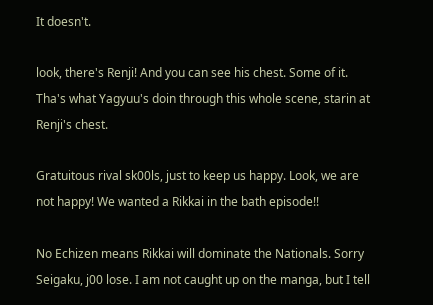It doesn't.

look, there's Renji! And you can see his chest. Some of it. Tha's what Yagyuu's doin through this whole scene, starin at Renji's chest.

Gratuitous rival sk00ls, just to keep us happy. Look, we are not happy! We wanted a Rikkai in the bath episode!!

No Echizen means Rikkai will dominate the Nationals. Sorry Seigaku, j00 lose. I am not caught up on the manga, but I tell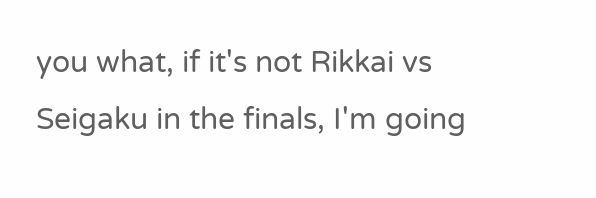you what, if it's not Rikkai vs Seigaku in the finals, I'm going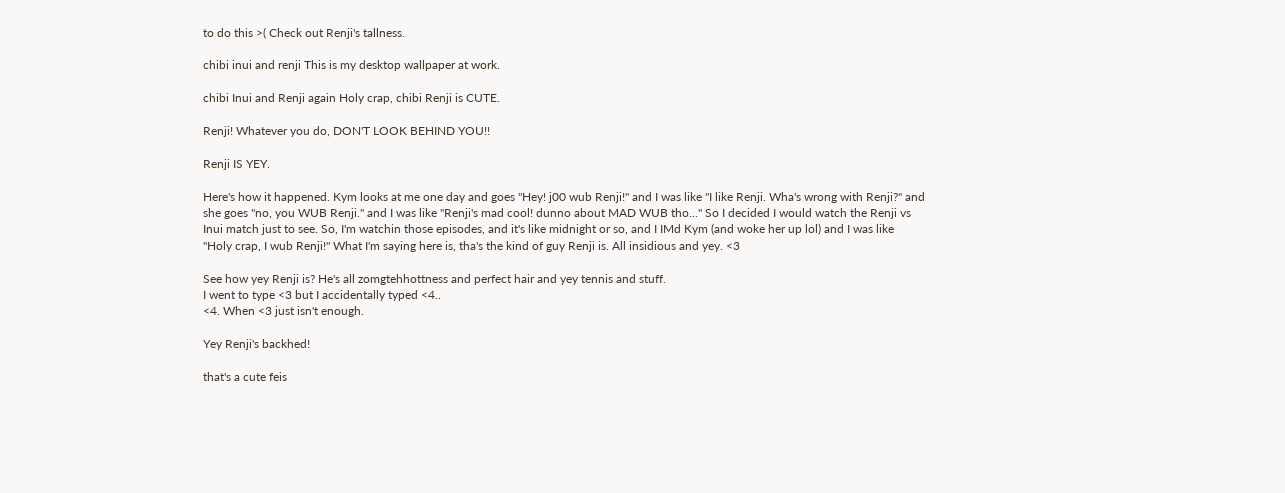to do this >( Check out Renji's tallness.

chibi inui and renji This is my desktop wallpaper at work.

chibi Inui and Renji again Holy crap, chibi Renji is CUTE.

Renji! Whatever you do, DON'T LOOK BEHIND YOU!!

Renji IS YEY.

Here's how it happened. Kym looks at me one day and goes "Hey! j00 wub Renji!" and I was like "I like Renji. Wha's wrong with Renji?" and she goes "no, you WUB Renji." and I was like "Renji's mad cool! dunno about MAD WUB tho..." So I decided I would watch the Renji vs Inui match just to see. So, I'm watchin those episodes, and it's like midnight or so, and I IMd Kym (and woke her up lol) and I was like "Holy crap, I wub Renji!" What I'm saying here is, tha's the kind of guy Renji is. All insidious and yey. <3

See how yey Renji is? He's all zomgtehhottness and perfect hair and yey tennis and stuff.
I went to type <3 but I accidentally typed <4..
<4. When <3 just isn't enough.

Yey Renji's backhed!

that's a cute feis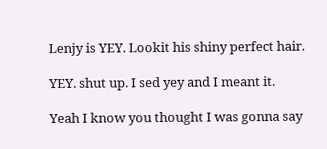Lenjy is YEY. Lookit his shiny perfect hair.

YEY. shut up. I sed yey and I meant it.

Yeah I know you thought I was gonna say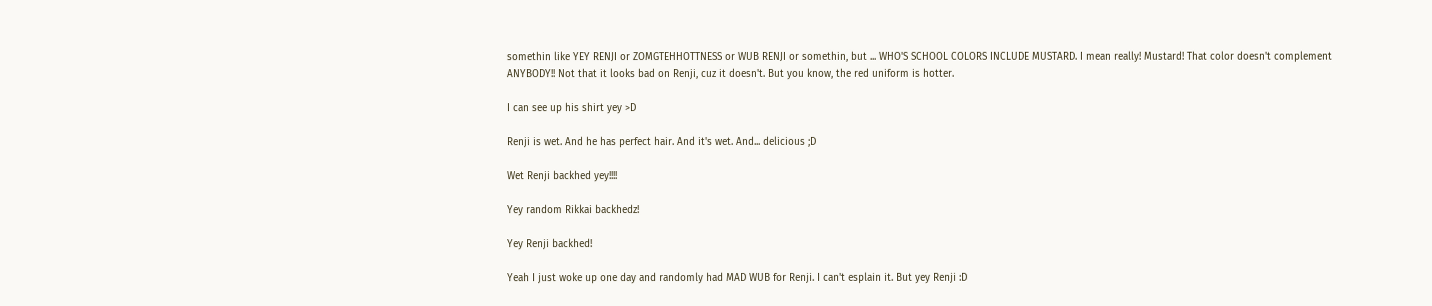somethin like YEY RENJI or ZOMGTEHHOTTNESS or WUB RENJI or somethin, but ... WHO'S SCHOOL COLORS INCLUDE MUSTARD. I mean really! Mustard! That color doesn't complement ANYBODY!! Not that it looks bad on Renji, cuz it doesn't. But you know, the red uniform is hotter.

I can see up his shirt yey >D

Renji is wet. And he has perfect hair. And it's wet. And... delicious ;D

Wet Renji backhed yey!!!!

Yey random Rikkai backhedz!

Yey Renji backhed!

Yeah I just woke up one day and randomly had MAD WUB for Renji. I can't esplain it. But yey Renji :D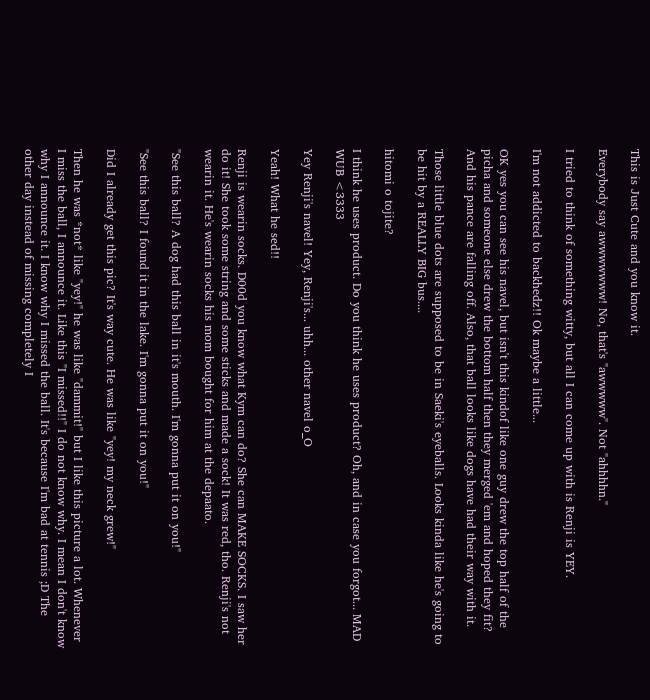This is Just Cute and you know it.

Everybody say awwwwwww! No, that's "awwwww". Not "ahhhhn."

I tried to think of something witty, but all I can come up with is Renji is YEY.

I'm not addicted to backhedz!! Ok maybe a little...

OK yes you can see his navel, but isn't this kindof like one guy drew the top half of the picha and someone else drew the bottom half then they merged 'em and hoped they fit? And his pance are falling off. Also, that ball looks like dogs have had their way with it.

Those little blue dots are supposed to be in Saeki's eyeballs. Looks kinda like he's going to be hit by a REALLY BIG bus....

hitomi o tojite?

I think he uses product. Do you think he uses product? Oh, and in case you forgot... MAD WUB <3333

Yey Renji's navel! Yey, Renji's... uhh... other navel o_O

Yeah! What he sed!!

Renji is wearin socks. D00d you know what Kym can do? She can MAKE SOCKS. I saw her do it! She took some string and some sticks and made a sock! It was red, tho. Renji's not wearin it. He's wearin socks his mom bought for him at the depaato.

"See this ball? A dog had this ball in it's mouth. I'm gonna put it on you!"

"See this ball? I found it in the lake. I'm gonna put it on you!"

Did I already get this pic? It's way cute. He was like "yey! my neck grew!"

Then he was *not* like "yey!" he was like "dammit!" but I like this picture a lot. Whenever I miss the ball, I announce it. Like this "I missed!!" I do not know why. I mean I don't know why I announce it. I know why I missed the ball. It's because I'm bad at tennis ;D The other day instead of missing completely I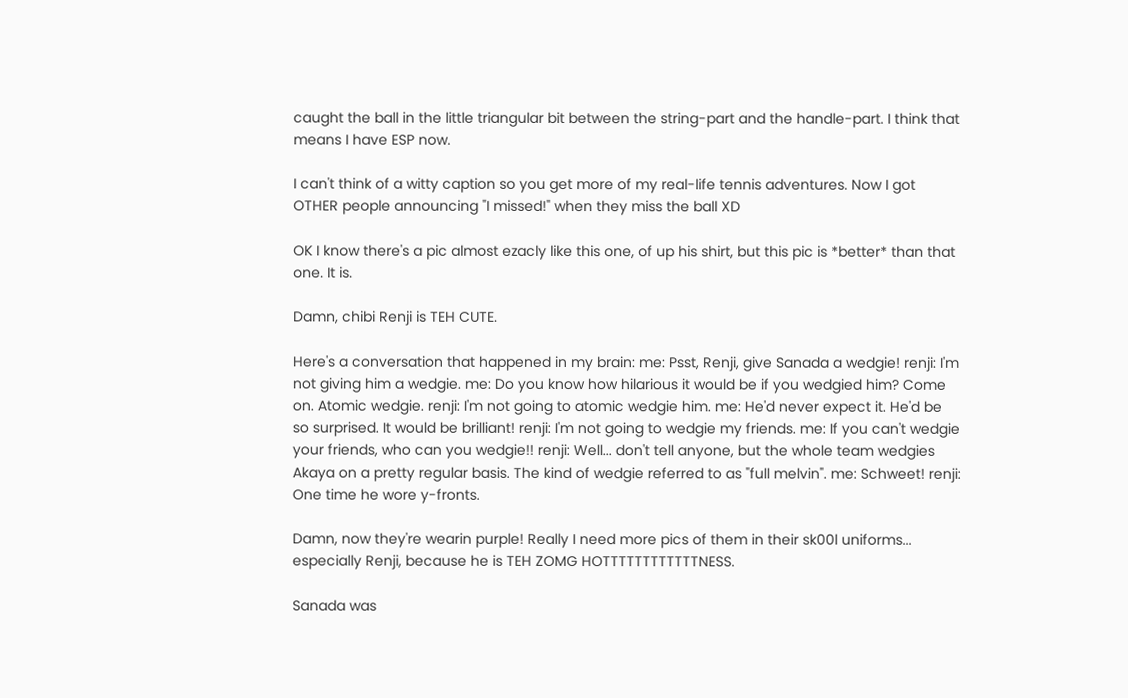caught the ball in the little triangular bit between the string-part and the handle-part. I think that means I have ESP now.

I can't think of a witty caption so you get more of my real-life tennis adventures. Now I got OTHER people announcing "I missed!" when they miss the ball XD

OK I know there's a pic almost ezacly like this one, of up his shirt, but this pic is *better* than that one. It is.

Damn, chibi Renji is TEH CUTE.

Here's a conversation that happened in my brain: me: Psst, Renji, give Sanada a wedgie! renji: I'm not giving him a wedgie. me: Do you know how hilarious it would be if you wedgied him? Come on. Atomic wedgie. renji: I'm not going to atomic wedgie him. me: He'd never expect it. He'd be so surprised. It would be brilliant! renji: I'm not going to wedgie my friends. me: If you can't wedgie your friends, who can you wedgie!! renji: Well... don't tell anyone, but the whole team wedgies Akaya on a pretty regular basis. The kind of wedgie referred to as "full melvin". me: Schweet! renji: One time he wore y-fronts.

Damn, now they're wearin purple! Really I need more pics of them in their sk00l uniforms... especially Renji, because he is TEH ZOMG HOTTTTTTTTTTTTNESS.

Sanada was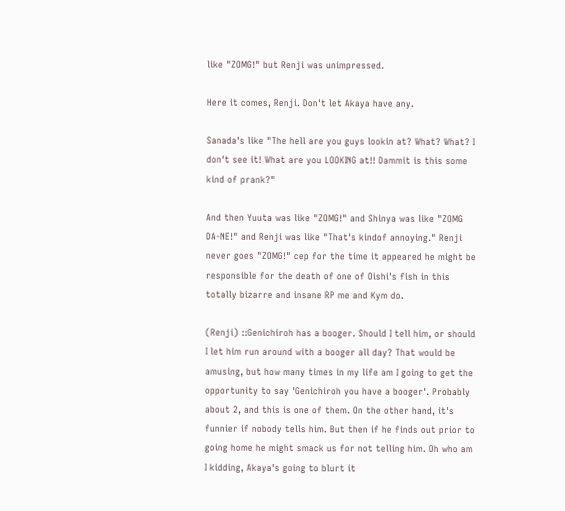like "ZOMG!" but Renji was unimpressed.

Here it comes, Renji. Don't let Akaya have any.

Sanada's like "The hell are you guys lookin at? What? What? I don't see it! What are you LOOKING at!! Dammit is this some kind of prank?"

And then Yuuta was like "ZOMG!" and Shinya was like "ZOMG DA-NE!" and Renji was like "That's kindof annoying." Renji never goes "ZOMG!" cep for the time it appeared he might be responsible for the death of one of Oishi's fish in this totally bizarre and insane RP me and Kym do.

(Renji) ::Genichiroh has a booger. Should I tell him, or should I let him run around with a booger all day? That would be amusing, but how many times in my life am I going to get the opportunity to say 'Genichiroh you have a booger'. Probably about 2, and this is one of them. On the other hand, it's funnier if nobody tells him. But then if he finds out prior to going home he might smack us for not telling him. Oh who am I kidding, Akaya's going to blurt it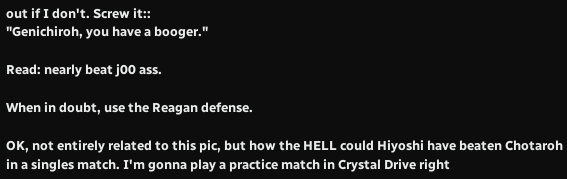out if I don't. Screw it::
"Genichiroh, you have a booger."

Read: nearly beat j00 ass.

When in doubt, use the Reagan defense.

OK, not entirely related to this pic, but how the HELL could Hiyoshi have beaten Chotaroh in a singles match. I'm gonna play a practice match in Crystal Drive right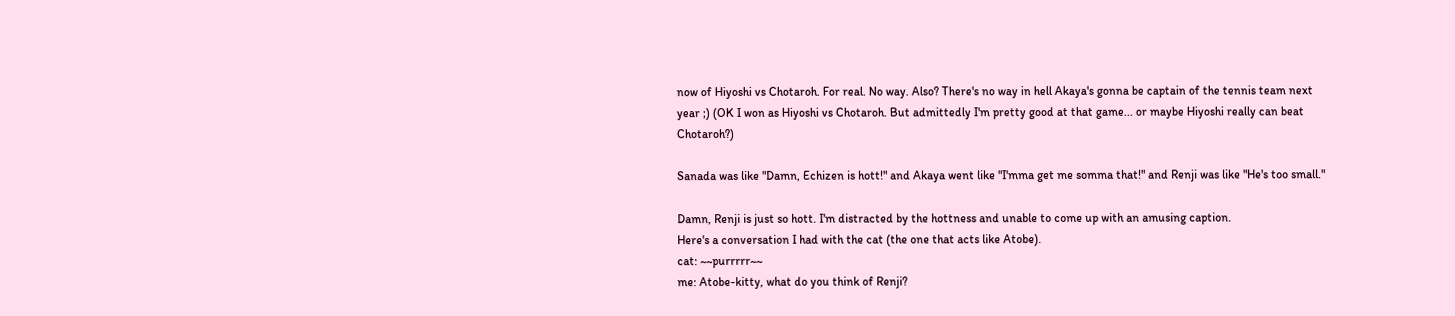now of Hiyoshi vs Chotaroh. For real. No way. Also? There's no way in hell Akaya's gonna be captain of the tennis team next year ;) (OK I won as Hiyoshi vs Chotaroh. But admittedly I'm pretty good at that game... or maybe Hiyoshi really can beat Chotaroh?)

Sanada was like "Damn, Echizen is hott!" and Akaya went like "I'mma get me somma that!" and Renji was like "He's too small."

Damn, Renji is just so hott. I'm distracted by the hottness and unable to come up with an amusing caption.
Here's a conversation I had with the cat (the one that acts like Atobe).
cat: ~~purrrrr~~
me: Atobe-kitty, what do you think of Renji?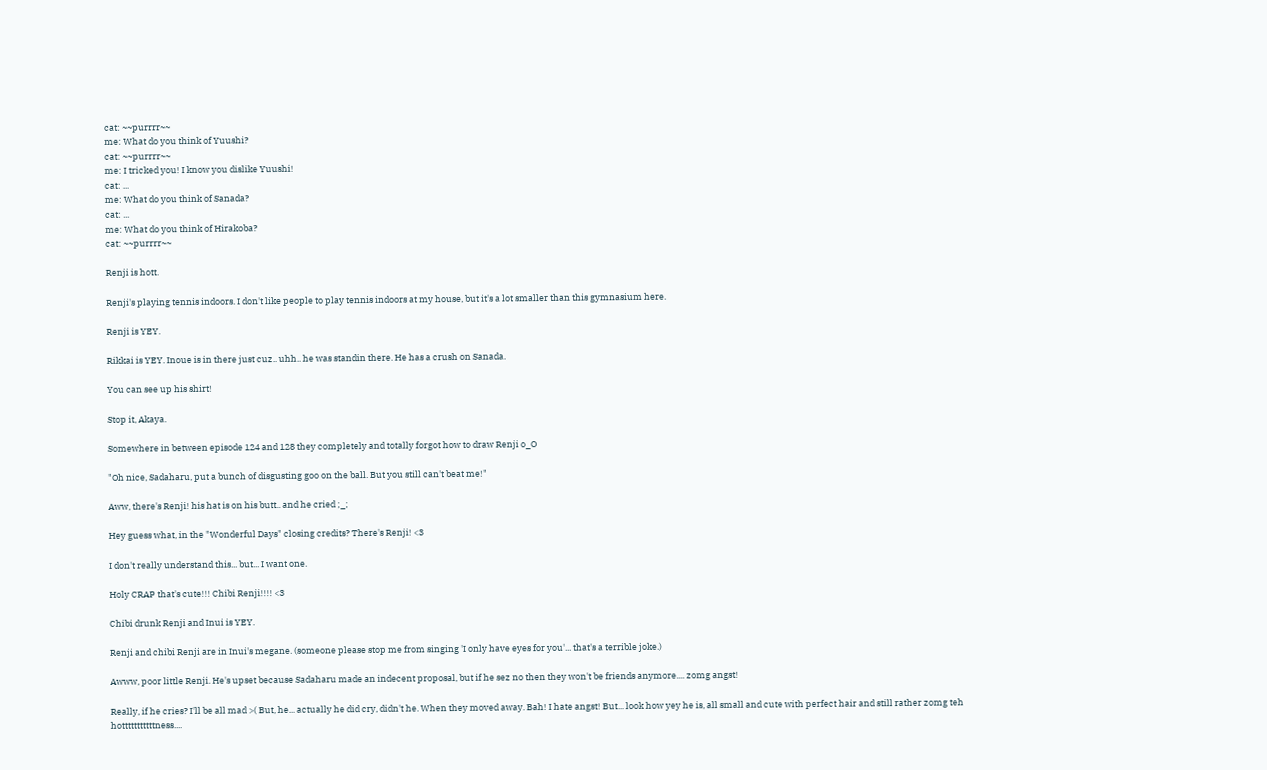cat: ~~purrrr~~
me: What do you think of Yuushi?
cat: ~~purrrr~~
me: I tricked you! I know you dislike Yuushi!
cat: ...
me: What do you think of Sanada?
cat: ...
me: What do you think of Hirakoba?
cat: ~~purrrr~~

Renji is hott.

Renji's playing tennis indoors. I don't like people to play tennis indoors at my house, but it's a lot smaller than this gymnasium here.

Renji is YEY.

Rikkai is YEY. Inoue is in there just cuz.. uhh.. he was standin there. He has a crush on Sanada.

You can see up his shirt!

Stop it, Akaya.

Somewhere in between episode 124 and 128 they completely and totally forgot how to draw Renji o_O

"Oh nice, Sadaharu, put a bunch of disgusting goo on the ball. But you still can't beat me!"

Aww, there's Renji! his hat is on his butt.. and he cried ;_;

Hey guess what, in the "Wonderful Days" closing credits? There's Renji! <3

I don't really understand this... but... I want one.

Holy CRAP that's cute!!! Chibi Renji!!!! <3

Chibi drunk Renji and Inui is YEY.

Renji and chibi Renji are in Inui's megane. (someone please stop me from singing 'I only have eyes for you'... that's a terrible joke.)

Awww, poor little Renji. He's upset because Sadaharu made an indecent proposal, but if he sez no then they won't be friends anymore.... zomg angst!

Really, if he cries? I'll be all mad >( But, he... actually he did cry, didn't he. When they moved away. Bah! I hate angst! But... look how yey he is, all small and cute with perfect hair and still rather zomg teh hotttttttttttness....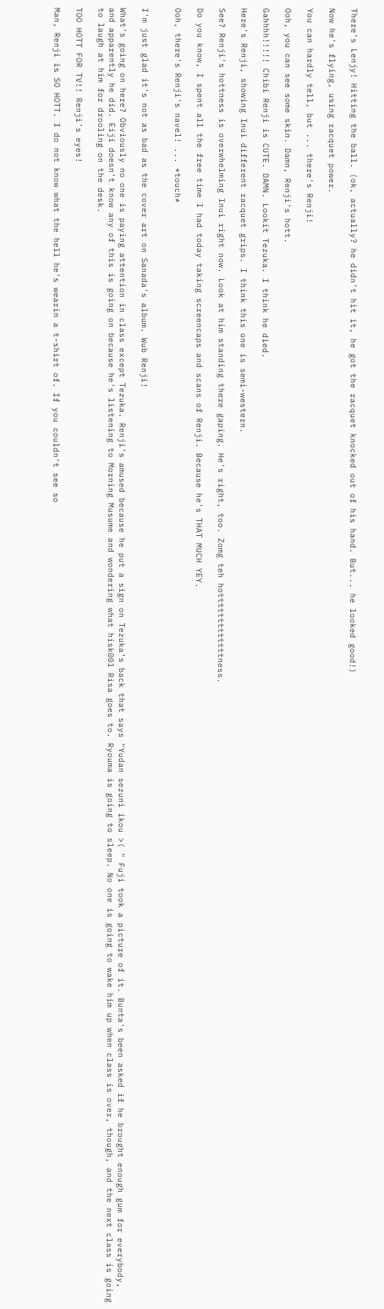There's Lenjy! Hitting the ball. (ok, actually? he didn't hit it, he got the racquet knocked out of his hand. But... he looked good!)

Now he's flying, using racquet power.

You can hardly tell, but ... there's Renji!

Ooh, you can see some skin. Damn, Renji's hott.

Gahhhh!!!!! Chibi Renji is CUTE. DAMN. Lookit Tezuka. I think he died.

Here's Renji, showing Inui different racquet grips. I think this one is semi-western.

See? Renji's hottness is overwhelming Inui right now. Look at him standing there gaping. He's right, too. Zomg teh hotttttttttttttness.

Do you know, I spent all the free time I had today taking screencaps and scans of Renji. Because he's THAT MUCH YEY.

Ooh, there's Renji's navel! ... *touch*


I'm just glad it's not as bad as the cover art on Sanada's album. Wub Renji!

What's going on here? Obviously no one is paying attention in class except Tezuka. Renji's amused because he put a sign on Tezuka's back that says "Yudan sezuni ikou >( " Fuji took a picture of it. Bunta's been asked if he brought enough gum for everybody, and apparently he did. Eiji doesn't know any of this is going on because he's listening to Morning Musume and wondering what hisk00l Risa goes to. Ryouma is going to sleep. No one is going to wake him up when class is over, though, and the next class is going to laugh at him for drooling on the desk.

TOO HOTT FOR TV!! Renji's eyes!

Man, Renji is SO HOTT. I do not know what the hell he's wearin a t-shirt of. If you couldn't see so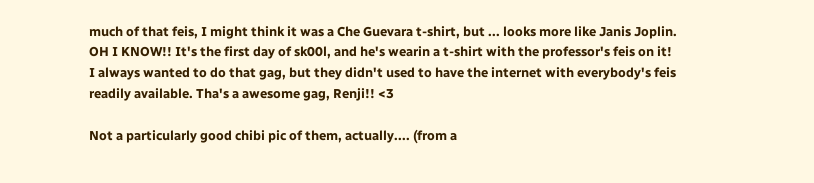much of that feis, I might think it was a Che Guevara t-shirt, but ... looks more like Janis Joplin. OH I KNOW!! It's the first day of sk00l, and he's wearin a t-shirt with the professor's feis on it! I always wanted to do that gag, but they didn't used to have the internet with everybody's feis readily available. Tha's a awesome gag, Renji!! <3

Not a particularly good chibi pic of them, actually.... (from a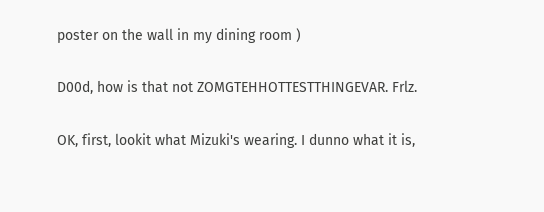poster on the wall in my dining room )

D00d, how is that not ZOMGTEHHOTTESTTHINGEVAR. Frlz.

OK, first, lookit what Mizuki's wearing. I dunno what it is,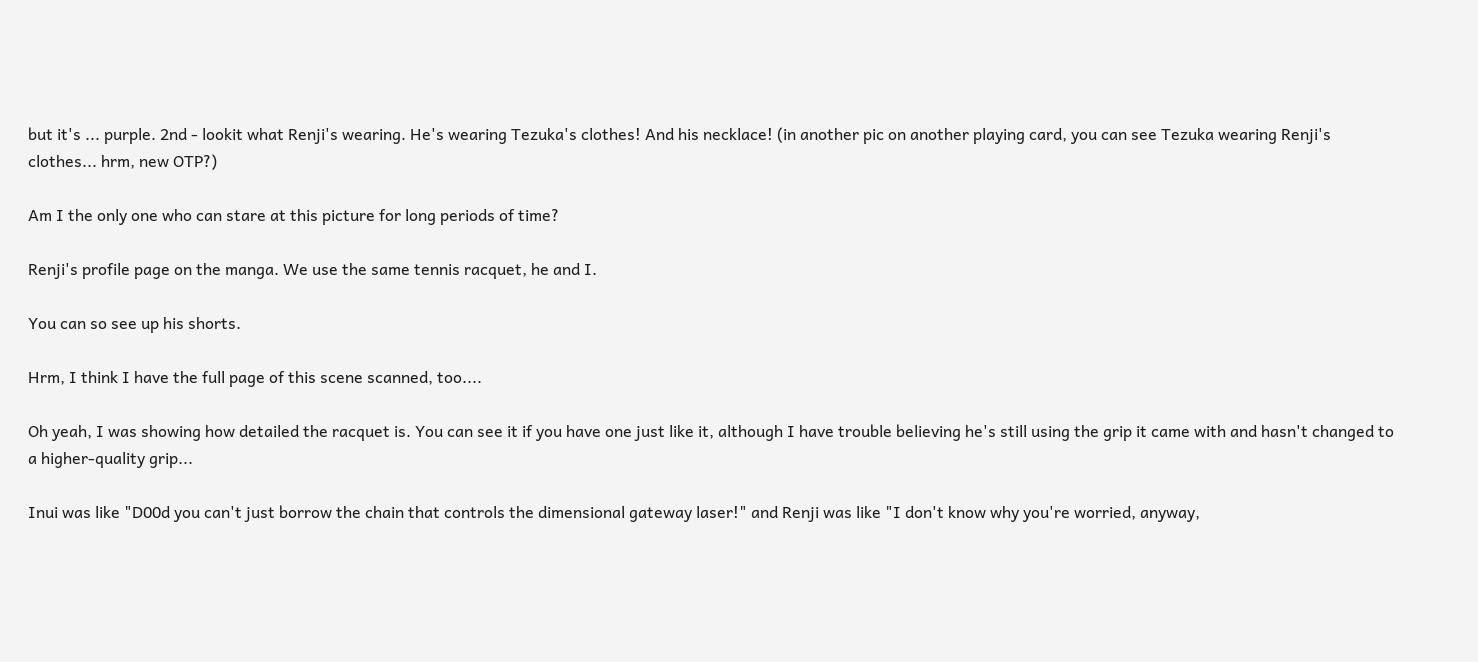but it's ... purple. 2nd - lookit what Renji's wearing. He's wearing Tezuka's clothes! And his necklace! (in another pic on another playing card, you can see Tezuka wearing Renji's clothes... hrm, new OTP?)

Am I the only one who can stare at this picture for long periods of time?

Renji's profile page on the manga. We use the same tennis racquet, he and I.

You can so see up his shorts.

Hrm, I think I have the full page of this scene scanned, too....

Oh yeah, I was showing how detailed the racquet is. You can see it if you have one just like it, although I have trouble believing he's still using the grip it came with and hasn't changed to a higher-quality grip...

Inui was like "D00d you can't just borrow the chain that controls the dimensional gateway laser!" and Renji was like "I don't know why you're worried, anyway,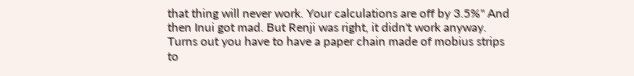that thing will never work. Your calculations are off by 3.5%" And then Inui got mad. But Renji was right, it didn't work anyway. Turns out you have to have a paper chain made of mobius strips to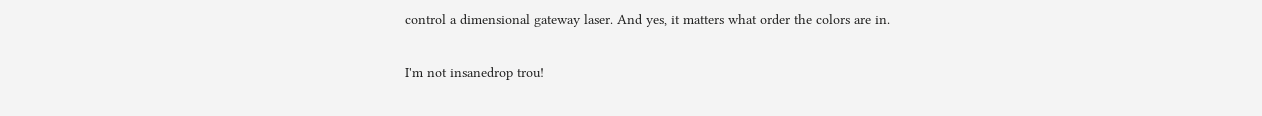control a dimensional gateway laser. And yes, it matters what order the colors are in.

I'm not insanedrop trou!